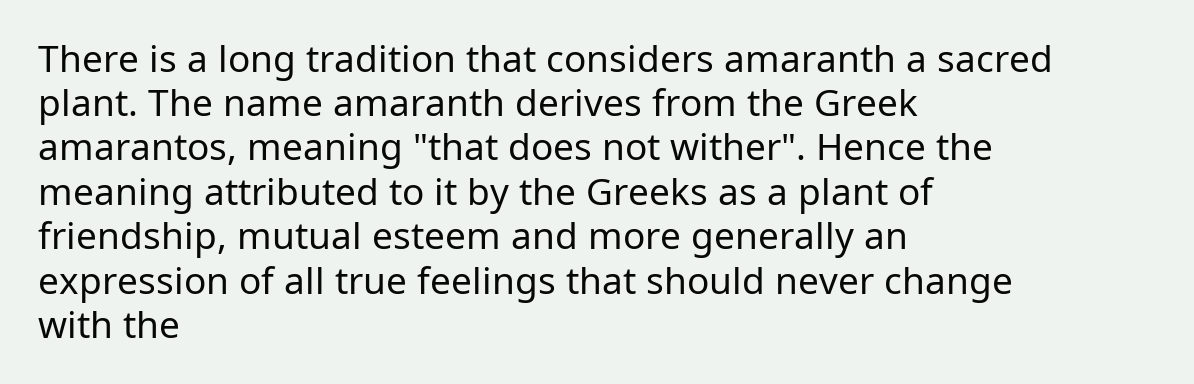There is a long tradition that considers amaranth a sacred plant. The name amaranth derives from the Greek amarantos, meaning "that does not wither". Hence the meaning attributed to it by the Greeks as a plant of friendship, mutual esteem and more generally an expression of all true feelings that should never change with the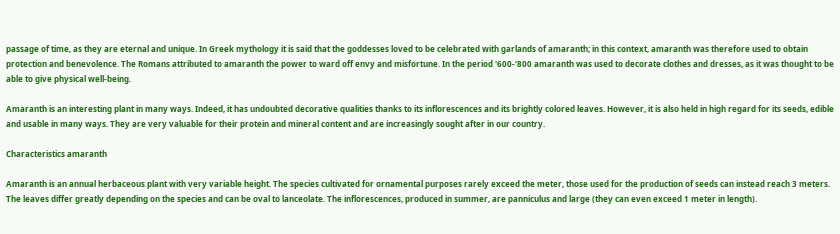passage of time, as they are eternal and unique. In Greek mythology it is said that the goddesses loved to be celebrated with garlands of amaranth; in this context, amaranth was therefore used to obtain protection and benevolence. The Romans attributed to amaranth the power to ward off envy and misfortune. In the period '600-'800 amaranth was used to decorate clothes and dresses, as it was thought to be able to give physical well-being.

Amaranth is an interesting plant in many ways. Indeed, it has undoubted decorative qualities thanks to its inflorescences and its brightly colored leaves. However, it is also held in high regard for its seeds, edible and usable in many ways. They are very valuable for their protein and mineral content and are increasingly sought after in our country.

Characteristics amaranth

Amaranth is an annual herbaceous plant with very variable height. The species cultivated for ornamental purposes rarely exceed the meter, those used for the production of seeds can instead reach 3 meters. The leaves differ greatly depending on the species and can be oval to lanceolate. The inflorescences, produced in summer, are panniculus and large (they can even exceed 1 meter in length).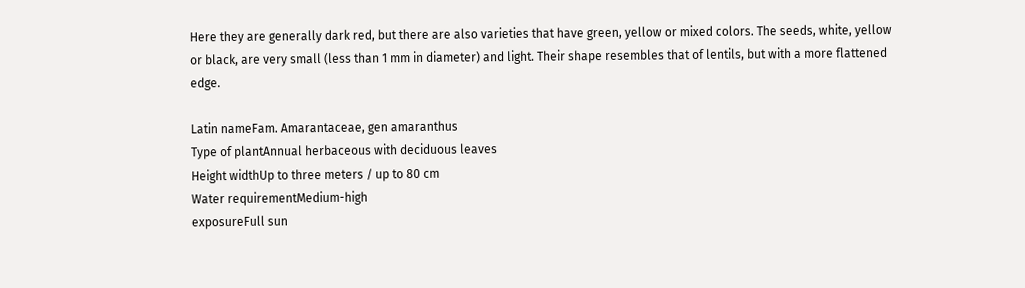Here they are generally dark red, but there are also varieties that have green, yellow or mixed colors. The seeds, white, yellow or black, are very small (less than 1 mm in diameter) and light. Their shape resembles that of lentils, but with a more flattened edge.

Latin nameFam. Amarantaceae, gen amaranthus
Type of plantAnnual herbaceous with deciduous leaves
Height widthUp to three meters / up to 80 cm
Water requirementMedium-high
exposureFull sun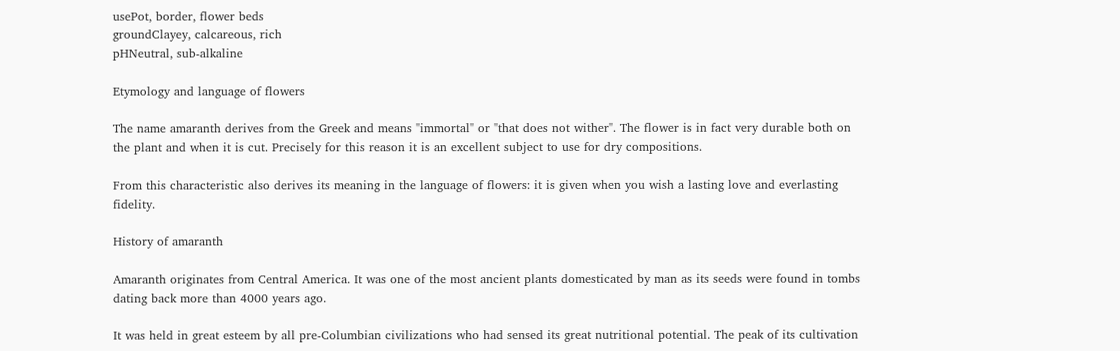usePot, border, flower beds
groundClayey, calcareous, rich
pHNeutral, sub-alkaline

Etymology and language of flowers

The name amaranth derives from the Greek and means "immortal" or "that does not wither". The flower is in fact very durable both on the plant and when it is cut. Precisely for this reason it is an excellent subject to use for dry compositions.

From this characteristic also derives its meaning in the language of flowers: it is given when you wish a lasting love and everlasting fidelity.

History of amaranth

Amaranth originates from Central America. It was one of the most ancient plants domesticated by man as its seeds were found in tombs dating back more than 4000 years ago.

It was held in great esteem by all pre-Columbian civilizations who had sensed its great nutritional potential. The peak of its cultivation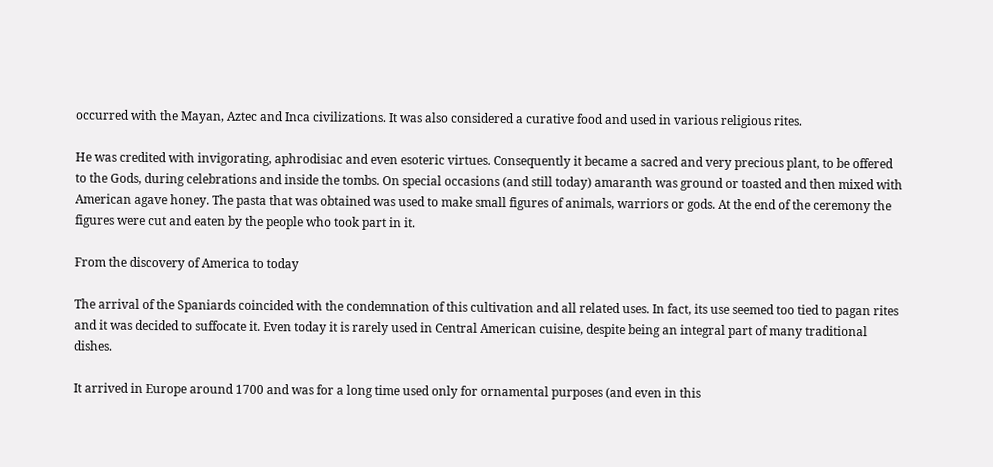occurred with the Mayan, Aztec and Inca civilizations. It was also considered a curative food and used in various religious rites.

He was credited with invigorating, aphrodisiac and even esoteric virtues. Consequently it became a sacred and very precious plant, to be offered to the Gods, during celebrations and inside the tombs. On special occasions (and still today) amaranth was ground or toasted and then mixed with American agave honey. The pasta that was obtained was used to make small figures of animals, warriors or gods. At the end of the ceremony the figures were cut and eaten by the people who took part in it.

From the discovery of America to today

The arrival of the Spaniards coincided with the condemnation of this cultivation and all related uses. In fact, its use seemed too tied to pagan rites and it was decided to suffocate it. Even today it is rarely used in Central American cuisine, despite being an integral part of many traditional dishes.

It arrived in Europe around 1700 and was for a long time used only for ornamental purposes (and even in this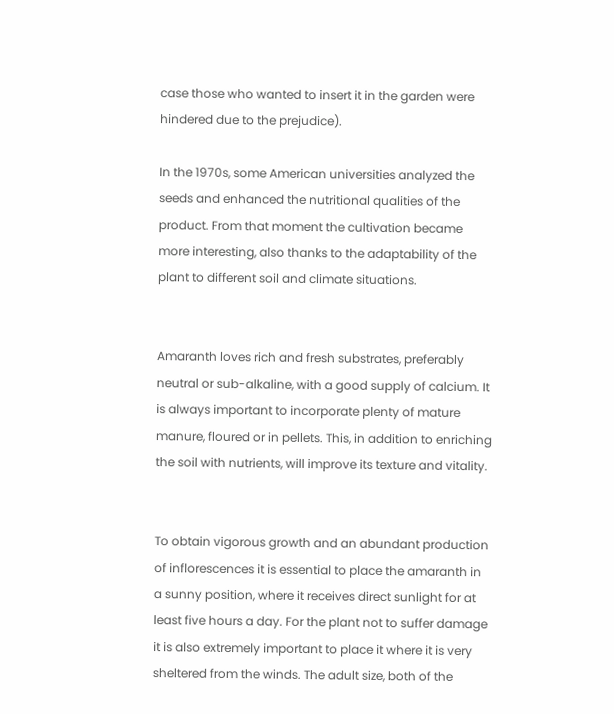case those who wanted to insert it in the garden were hindered due to the prejudice).

In the 1970s, some American universities analyzed the seeds and enhanced the nutritional qualities of the product. From that moment the cultivation became more interesting, also thanks to the adaptability of the plant to different soil and climate situations.


Amaranth loves rich and fresh substrates, preferably neutral or sub-alkaline, with a good supply of calcium. It is always important to incorporate plenty of mature manure, floured or in pellets. This, in addition to enriching the soil with nutrients, will improve its texture and vitality.


To obtain vigorous growth and an abundant production of inflorescences it is essential to place the amaranth in a sunny position, where it receives direct sunlight for at least five hours a day. For the plant not to suffer damage it is also extremely important to place it where it is very sheltered from the winds. The adult size, both of the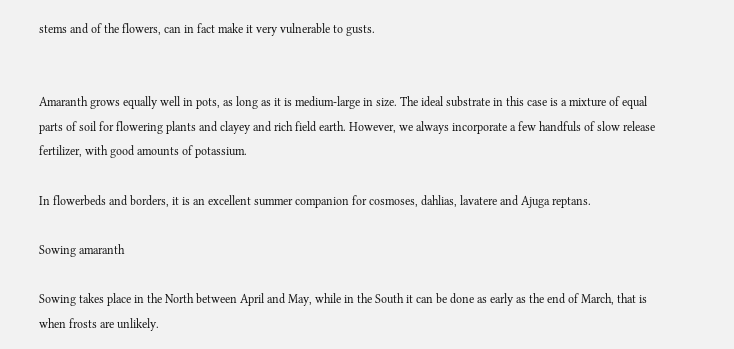stems and of the flowers, can in fact make it very vulnerable to gusts.


Amaranth grows equally well in pots, as long as it is medium-large in size. The ideal substrate in this case is a mixture of equal parts of soil for flowering plants and clayey and rich field earth. However, we always incorporate a few handfuls of slow release fertilizer, with good amounts of potassium.

In flowerbeds and borders, it is an excellent summer companion for cosmoses, dahlias, lavatere and Ajuga reptans.

Sowing amaranth

Sowing takes place in the North between April and May, while in the South it can be done as early as the end of March, that is when frosts are unlikely.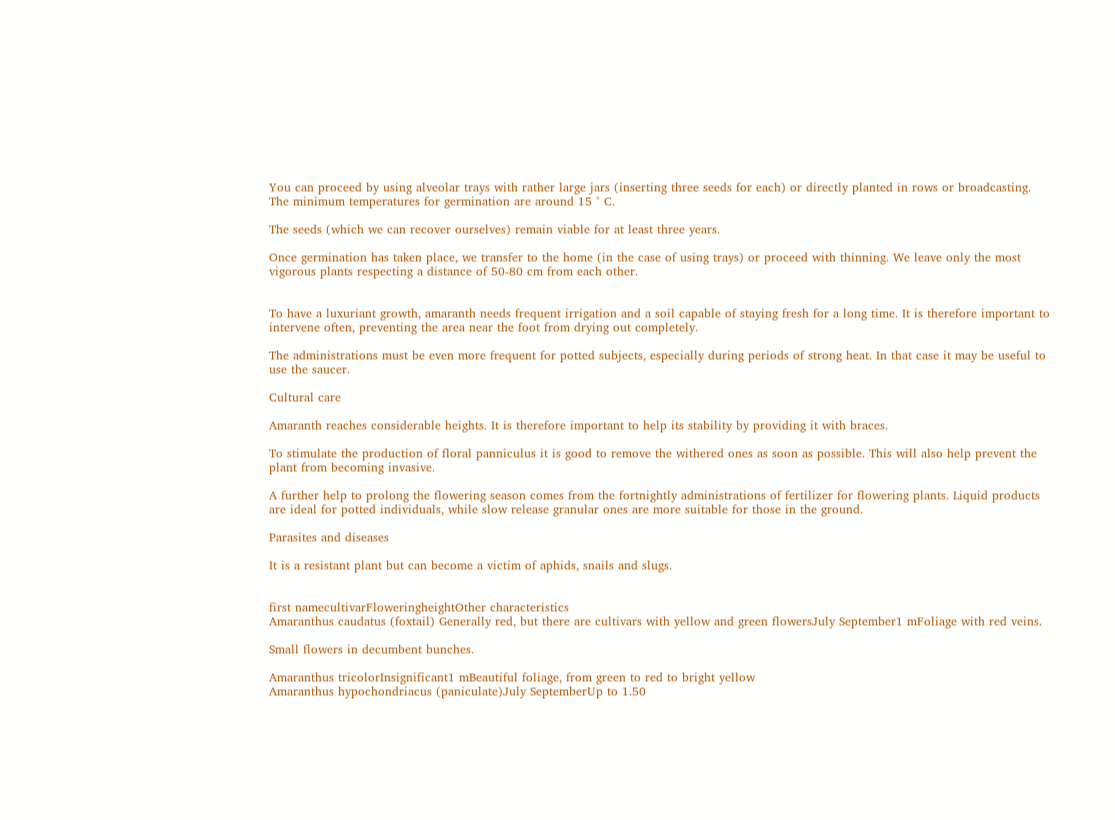You can proceed by using alveolar trays with rather large jars (inserting three seeds for each) or directly planted in rows or broadcasting. The minimum temperatures for germination are around 15 ° C.

The seeds (which we can recover ourselves) remain viable for at least three years.

Once germination has taken place, we transfer to the home (in the case of using trays) or proceed with thinning. We leave only the most vigorous plants respecting a distance of 50-80 cm from each other.


To have a luxuriant growth, amaranth needs frequent irrigation and a soil capable of staying fresh for a long time. It is therefore important to intervene often, preventing the area near the foot from drying out completely.

The administrations must be even more frequent for potted subjects, especially during periods of strong heat. In that case it may be useful to use the saucer.

Cultural care

Amaranth reaches considerable heights. It is therefore important to help its stability by providing it with braces.

To stimulate the production of floral panniculus it is good to remove the withered ones as soon as possible. This will also help prevent the plant from becoming invasive.

A further help to prolong the flowering season comes from the fortnightly administrations of fertilizer for flowering plants. Liquid products are ideal for potted individuals, while slow release granular ones are more suitable for those in the ground.

Parasites and diseases

It is a resistant plant but can become a victim of aphids, snails and slugs.


first namecultivarFloweringheightOther characteristics
Amaranthus caudatus (foxtail) Generally red, but there are cultivars with yellow and green flowersJuly September1 mFoliage with red veins.

Small flowers in decumbent bunches.

Amaranthus tricolorInsignificant1 mBeautiful foliage, from green to red to bright yellow
Amaranthus hypochondriacus (paniculate)July SeptemberUp to 1.50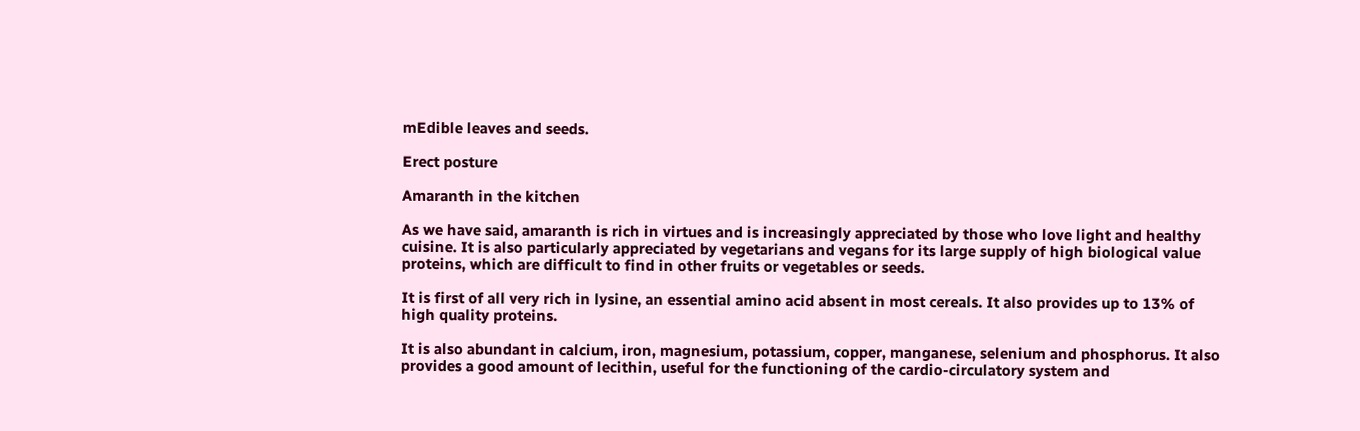mEdible leaves and seeds.

Erect posture

Amaranth in the kitchen

As we have said, amaranth is rich in virtues and is increasingly appreciated by those who love light and healthy cuisine. It is also particularly appreciated by vegetarians and vegans for its large supply of high biological value proteins, which are difficult to find in other fruits or vegetables or seeds.

It is first of all very rich in lysine, an essential amino acid absent in most cereals. It also provides up to 13% of high quality proteins.

It is also abundant in calcium, iron, magnesium, potassium, copper, manganese, selenium and phosphorus. It also provides a good amount of lecithin, useful for the functioning of the cardio-circulatory system and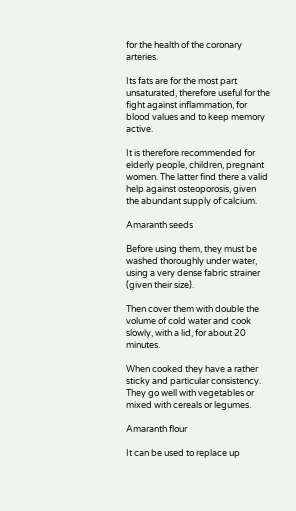for the health of the coronary arteries.

Its fats are for the most part unsaturated, therefore useful for the fight against inflammation, for blood values and to keep memory active.

It is therefore recommended for elderly people, children, pregnant women. The latter find there a valid help against osteoporosis, given the abundant supply of calcium.

Amaranth seeds

Before using them, they must be washed thoroughly under water, using a very dense fabric strainer (given their size).

Then cover them with double the volume of cold water and cook slowly, with a lid, for about 20 minutes.

When cooked they have a rather sticky and particular consistency. They go well with vegetables or mixed with cereals or legumes.

Amaranth flour

It can be used to replace up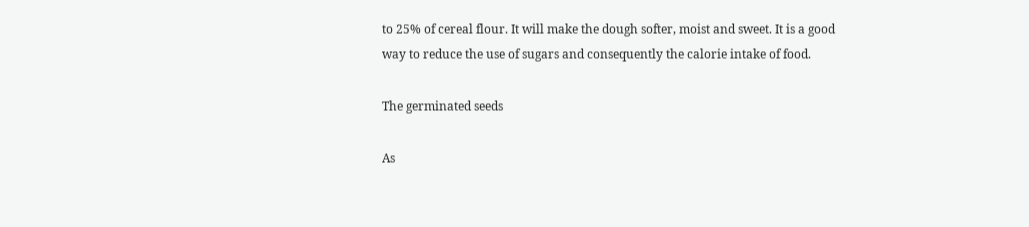to 25% of cereal flour. It will make the dough softer, moist and sweet. It is a good way to reduce the use of sugars and consequently the calorie intake of food.

The germinated seeds

As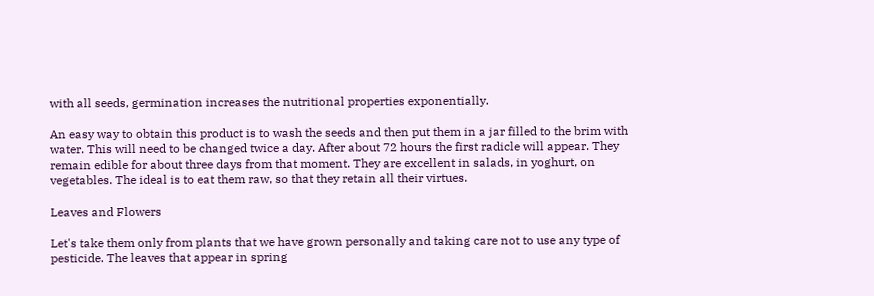with all seeds, germination increases the nutritional properties exponentially.

An easy way to obtain this product is to wash the seeds and then put them in a jar filled to the brim with water. This will need to be changed twice a day. After about 72 hours the first radicle will appear. They remain edible for about three days from that moment. They are excellent in salads, in yoghurt, on vegetables. The ideal is to eat them raw, so that they retain all their virtues.

Leaves and Flowers

Let's take them only from plants that we have grown personally and taking care not to use any type of pesticide. The leaves that appear in spring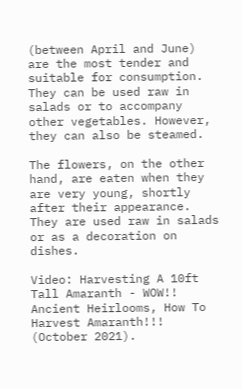(between April and June) are the most tender and suitable for consumption. They can be used raw in salads or to accompany other vegetables. However, they can also be steamed.

The flowers, on the other hand, are eaten when they are very young, shortly after their appearance. They are used raw in salads or as a decoration on dishes.

Video: Harvesting A 10ft Tall Amaranth - WOW!! Ancient Heirlooms, How To Harvest Amaranth!!! (October 2021).